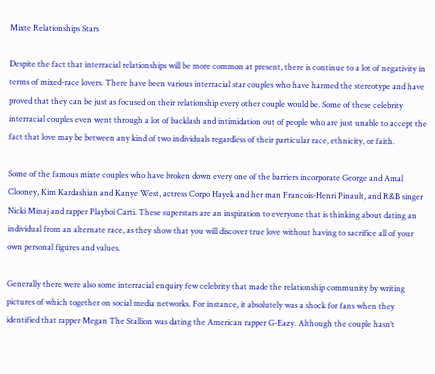Mixte Relationships Stars

Despite the fact that interracial relationships will be more common at present, there is continue to a lot of negativity in terms of mixed-race lovers. There have been various interracial star couples who have harmed the stereotype and have proved that they can be just as focused on their relationship every other couple would be. Some of these celebrity interracial couples even went through a lot of backlash and intimidation out of people who are just unable to accept the fact that love may be between any kind of two individuals regardless of their particular race, ethnicity, or faith.

Some of the famous mixte couples who have broken down every one of the barriers incorporate George and Amal Clooney, Kim Kardashian and Kanye West, actress Corpo Hayek and her man Francois-Henri Pinault, and R&B singer Nicki Minaj and rapper Playboi Carti. These superstars are an inspiration to everyone that is thinking about dating an individual from an alternate race, as they show that you will discover true love without having to sacrifice all of your own personal figures and values.

Generally there were also some interracial enquiry few celebrity that made the relationship community by writing pictures of which together on social media networks. For instance, it absolutely was a shock for fans when they identified that rapper Megan The Stallion was dating the American rapper G-Eazy. Although the couple hasn’t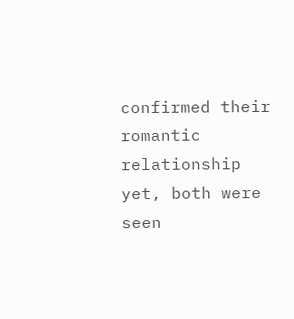confirmed their romantic relationship yet, both were seen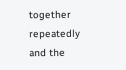together repeatedly and the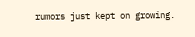rumors just kept on growing.